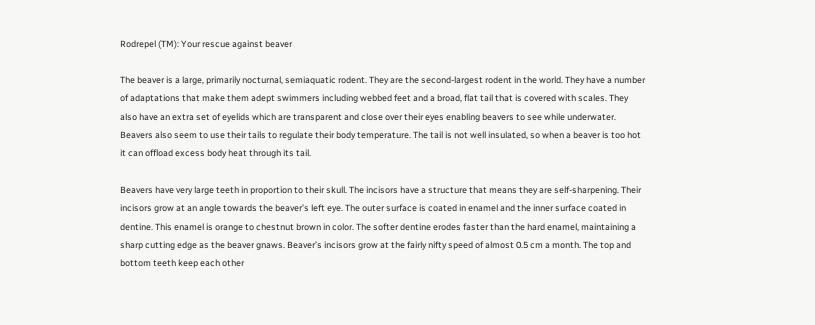Rodrepel (TM): Your rescue against beaver

The beaver is a large, primarily nocturnal, semiaquatic rodent. They are the second-largest rodent in the world. They have a number of adaptations that make them adept swimmers including webbed feet and a broad, flat tail that is covered with scales. They also have an extra set of eyelids which are transparent and close over their eyes enabling beavers to see while underwater. Beavers also seem to use their tails to regulate their body temperature. The tail is not well insulated, so when a beaver is too hot it can offload excess body heat through its tail.

Beavers have very large teeth in proportion to their skull. The incisors have a structure that means they are self-sharpening. Their incisors grow at an angle towards the beaver’s left eye. The outer surface is coated in enamel and the inner surface coated in dentine. This enamel is orange to chestnut brown in color. The softer dentine erodes faster than the hard enamel, maintaining a sharp cutting edge as the beaver gnaws. Beaver’s incisors grow at the fairly nifty speed of almost 0.5 cm a month. The top and bottom teeth keep each other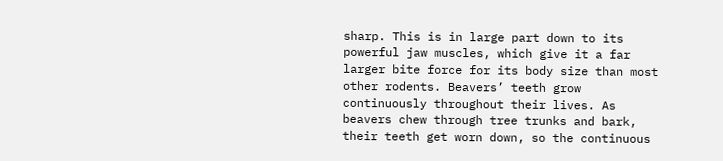sharp. This is in large part down to its powerful jaw muscles, which give it a far larger bite force for its body size than most other rodents. Beavers’ teeth grow continuously throughout their lives. As beavers chew through tree trunks and bark, their teeth get worn down, so the continuous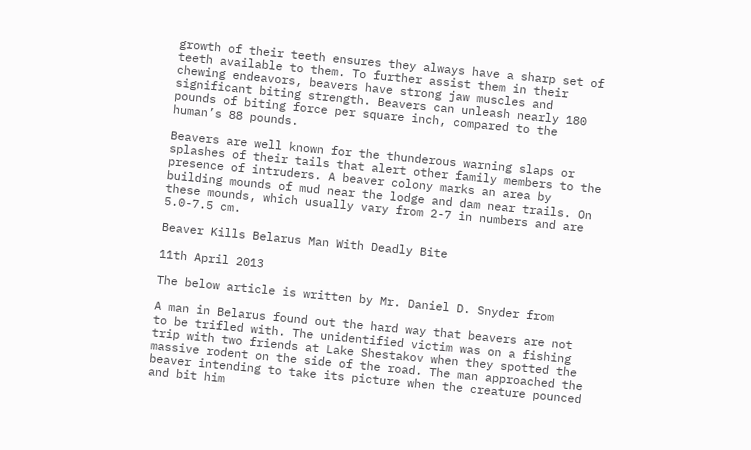growth of their teeth ensures they always have a sharp set of teeth available to them. To further assist them in their chewing endeavors, beavers have strong jaw muscles and significant biting strength. Beavers can unleash nearly 180 pounds of biting force per square inch, compared to the human’s 88 pounds.

Beavers are well known for the thunderous warning slaps or splashes of their tails that alert other family members to the presence of intruders. A beaver colony marks an area by building mounds of mud near the lodge and dam near trails. On these mounds, which usually vary from 2-7 in numbers and are 5.0-7.5 cm.

Beaver Kills Belarus Man With Deadly Bite

11th April 2013

The below article is written by Mr. Daniel D. Snyder from

A man in Belarus found out the hard way that beavers are not to be trifled with. The unidentified victim was on a fishing trip with two friends at Lake Shestakov when they spotted the massive rodent on the side of the road. The man approached the beaver intending to take its picture when the creature pounced and bit him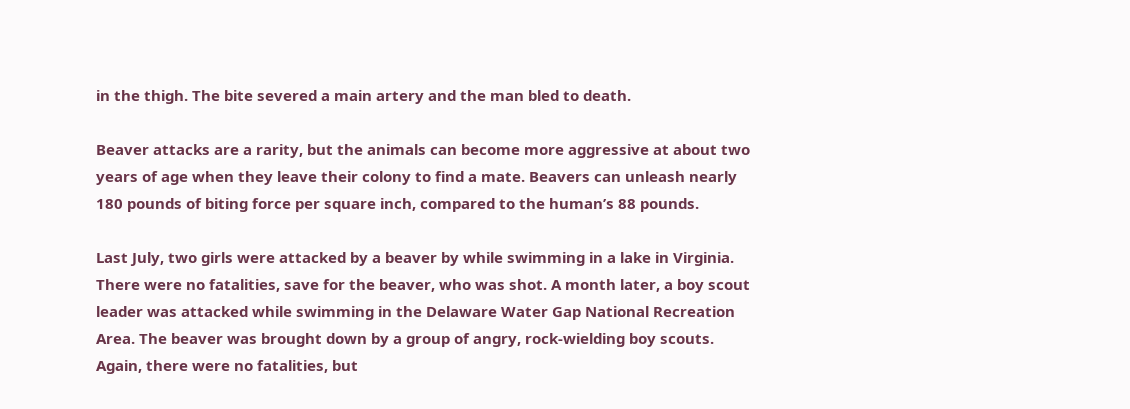in the thigh. The bite severed a main artery and the man bled to death.

Beaver attacks are a rarity, but the animals can become more aggressive at about two years of age when they leave their colony to find a mate. Beavers can unleash nearly 180 pounds of biting force per square inch, compared to the human’s 88 pounds.

Last July, two girls were attacked by a beaver by while swimming in a lake in Virginia. There were no fatalities, save for the beaver, who was shot. A month later, a boy scout leader was attacked while swimming in the Delaware Water Gap National Recreation Area. The beaver was brought down by a group of angry, rock-wielding boy scouts. Again, there were no fatalities, but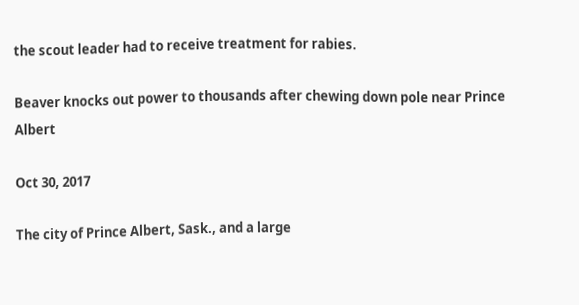the scout leader had to receive treatment for rabies.

Beaver knocks out power to thousands after chewing down pole near Prince Albert

Oct 30, 2017

The city of Prince Albert, Sask., and a large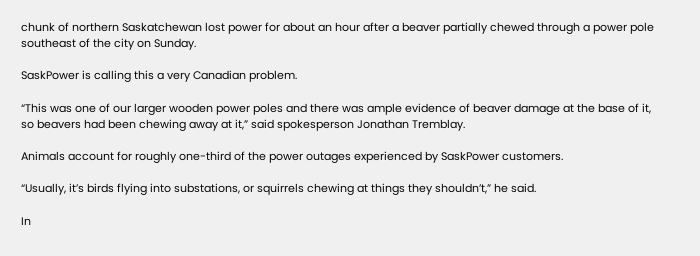chunk of northern Saskatchewan lost power for about an hour after a beaver partially chewed through a power pole southeast of the city on Sunday.

SaskPower is calling this a very Canadian problem.

“This was one of our larger wooden power poles and there was ample evidence of beaver damage at the base of it, so beavers had been chewing away at it,” said spokesperson Jonathan Tremblay.

Animals account for roughly one-third of the power outages experienced by SaskPower customers.

“Usually, it’s birds flying into substations, or squirrels chewing at things they shouldn’t,” he said.

In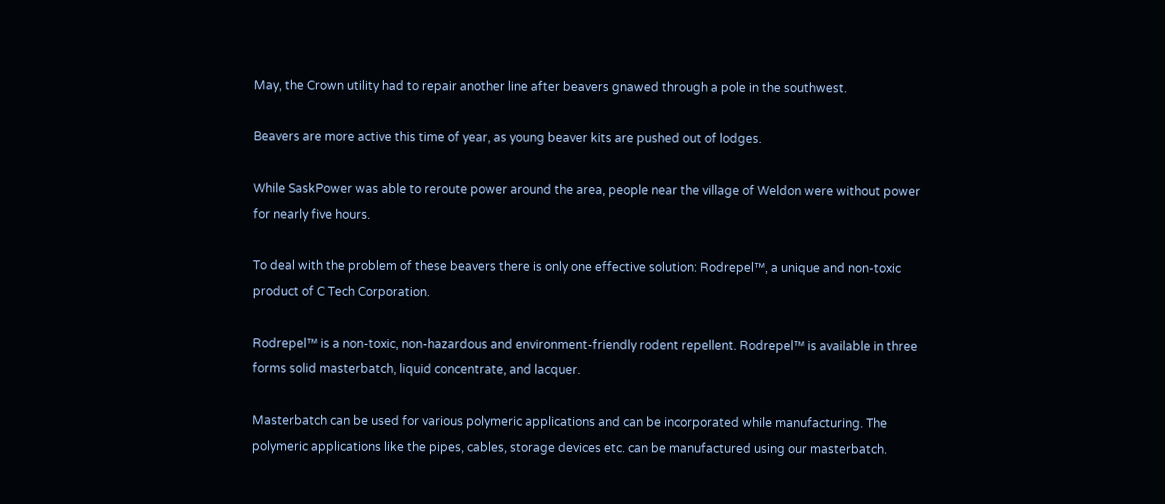May, the Crown utility had to repair another line after beavers gnawed through a pole in the southwest.

Beavers are more active this time of year, as young beaver kits are pushed out of lodges.

While SaskPower was able to reroute power around the area, people near the village of Weldon were without power for nearly five hours.

To deal with the problem of these beavers there is only one effective solution: Rodrepel™, a unique and non-toxic product of C Tech Corporation.

Rodrepel™ is a non-toxic, non-hazardous and environment-friendly rodent repellent. Rodrepel™ is available in three forms solid masterbatch, liquid concentrate, and lacquer.

Masterbatch can be used for various polymeric applications and can be incorporated while manufacturing. The polymeric applications like the pipes, cables, storage devices etc. can be manufactured using our masterbatch.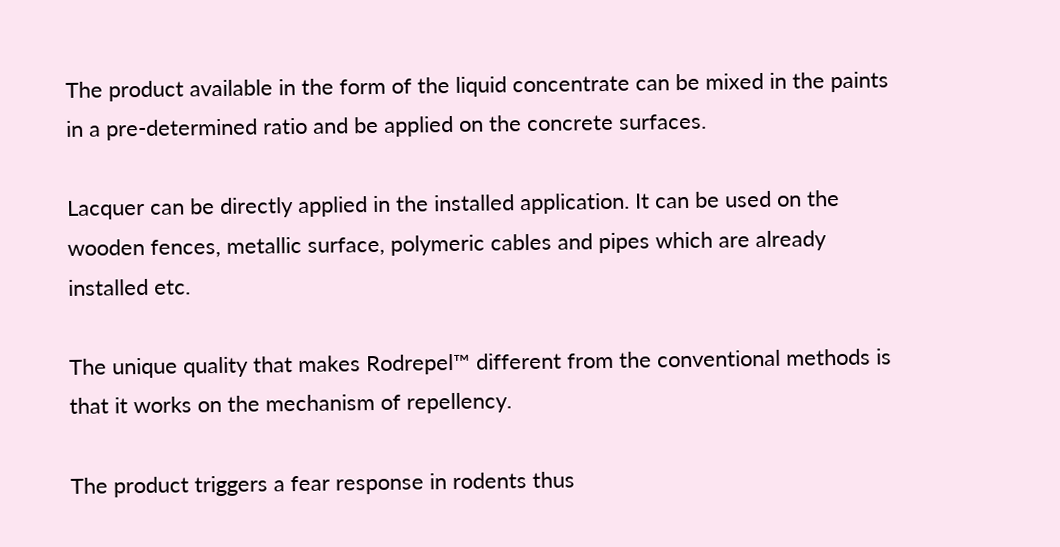The product available in the form of the liquid concentrate can be mixed in the paints in a pre-determined ratio and be applied on the concrete surfaces.

Lacquer can be directly applied in the installed application. It can be used on the wooden fences, metallic surface, polymeric cables and pipes which are already installed etc.

The unique quality that makes Rodrepel™ different from the conventional methods is that it works on the mechanism of repellency.

The product triggers a fear response in rodents thus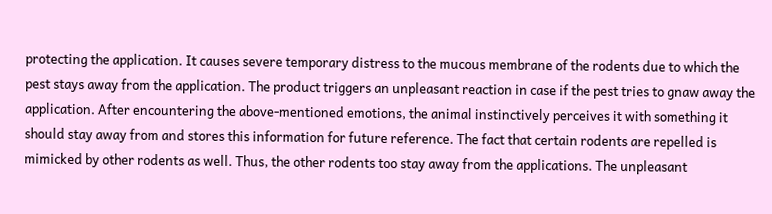protecting the application. It causes severe temporary distress to the mucous membrane of the rodents due to which the pest stays away from the application. The product triggers an unpleasant reaction in case if the pest tries to gnaw away the application. After encountering the above-mentioned emotions, the animal instinctively perceives it with something it should stay away from and stores this information for future reference. The fact that certain rodents are repelled is mimicked by other rodents as well. Thus, the other rodents too stay away from the applications. The unpleasant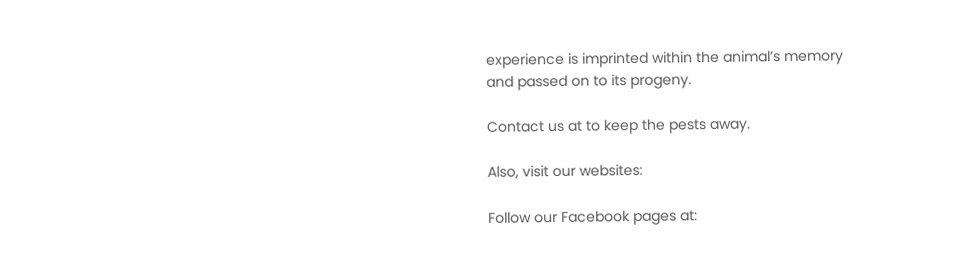experience is imprinted within the animal’s memory and passed on to its progeny.

Contact us at to keep the pests away.

Also, visit our websites:

Follow our Facebook pages at: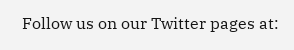Follow us on our Twitter pages at: